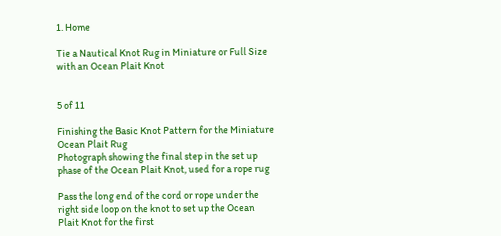1. Home

Tie a Nautical Knot Rug in Miniature or Full Size with an Ocean Plait Knot


5 of 11

Finishing the Basic Knot Pattern for the Miniature Ocean Plait Rug
Photograph showing the final step in the set up phase of the Ocean Plait Knot, used for a rope rug

Pass the long end of the cord or rope under the right side loop on the knot to set up the Ocean Plait Knot for the first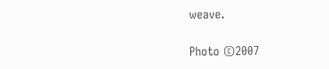weave.

Photo ©2007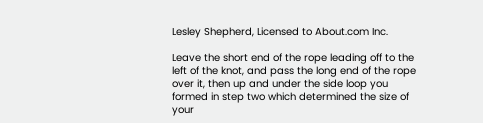Lesley Shepherd, Licensed to About.com Inc.

Leave the short end of the rope leading off to the left of the knot, and pass the long end of the rope over it, then up and under the side loop you formed in step two which determined the size of your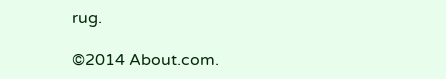rug.

©2014 About.com.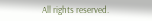All rights reserved.